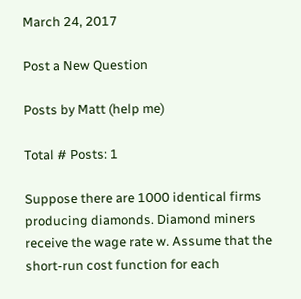March 24, 2017

Post a New Question

Posts by Matt (help me)

Total # Posts: 1

Suppose there are 1000 identical firms producing diamonds. Diamond miners receive the wage rate w. Assume that the short-run cost function for each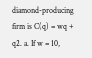diamond-producing firm is C(q) = wq + q2. a. If w = 10,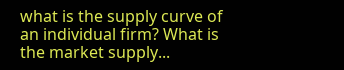what is the supply curve of an individual firm? What is the market supply...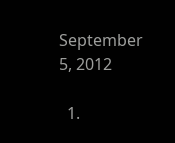September 5, 2012

  1.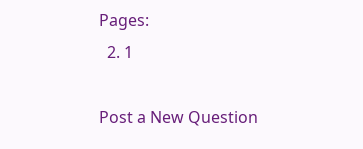Pages:
  2. 1

Post a New Question